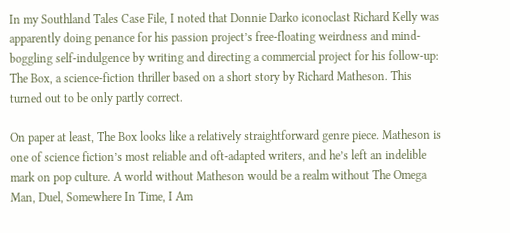In my Southland Tales Case File, I noted that Donnie Darko iconoclast Richard Kelly was apparently doing penance for his passion project’s free-floating weirdness and mind-boggling self-indulgence by writing and directing a commercial project for his follow-up: The Box, a science-fiction thriller based on a short story by Richard Matheson. This turned out to be only partly correct.

On paper at least, The Box looks like a relatively straightforward genre piece. Matheson is one of science fiction’s most reliable and oft-adapted writers, and he’s left an indelible mark on pop culture. A world without Matheson would be a realm without The Omega Man, Duel, Somewhere In Time, I Am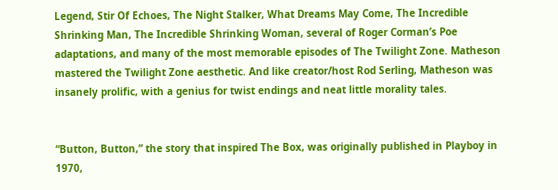Legend, Stir Of Echoes, The Night Stalker, What Dreams May Come, The Incredible Shrinking Man, The Incredible Shrinking Woman, several of Roger Corman’s Poe adaptations, and many of the most memorable episodes of The Twilight Zone. Matheson mastered the Twilight Zone aesthetic. And like creator/host Rod Serling, Matheson was insanely prolific, with a genius for twist endings and neat little morality tales.


“Button, Button,” the story that inspired The Box, was originally published in Playboy in 1970,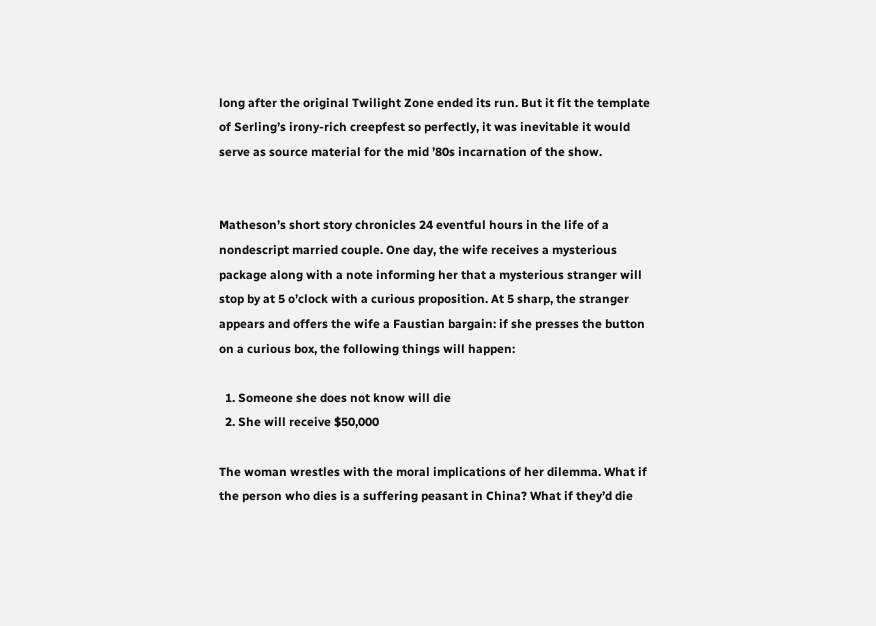long after the original Twilight Zone ended its run. But it fit the template of Serling’s irony-rich creepfest so perfectly, it was inevitable it would serve as source material for the mid ’80s incarnation of the show.


Matheson’s short story chronicles 24 eventful hours in the life of a nondescript married couple. One day, the wife receives a mysterious package along with a note informing her that a mysterious stranger will stop by at 5 o’clock with a curious proposition. At 5 sharp, the stranger appears and offers the wife a Faustian bargain: if she presses the button on a curious box, the following things will happen:

  1. Someone she does not know will die
  2. She will receive $50,000

The woman wrestles with the moral implications of her dilemma. What if the person who dies is a suffering peasant in China? What if they’d die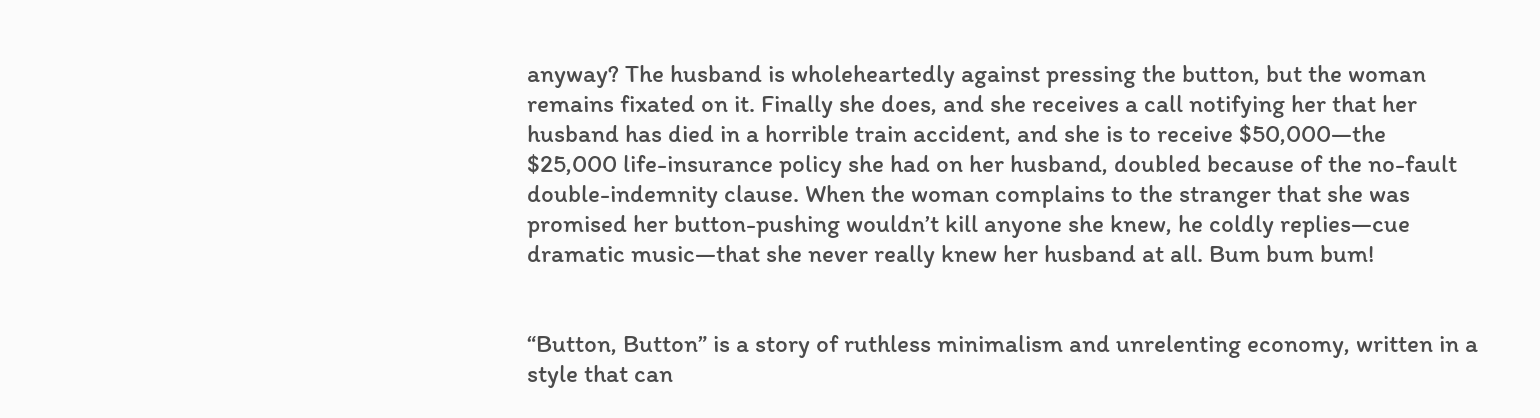anyway? The husband is wholeheartedly against pressing the button, but the woman remains fixated on it. Finally she does, and she receives a call notifying her that her husband has died in a horrible train accident, and she is to receive $50,000—the $25,000 life-insurance policy she had on her husband, doubled because of the no-fault double-indemnity clause. When the woman complains to the stranger that she was promised her button-pushing wouldn’t kill anyone she knew, he coldly replies—cue dramatic music—that she never really knew her husband at all. Bum bum bum!


“Button, Button” is a story of ruthless minimalism and unrelenting economy, written in a style that can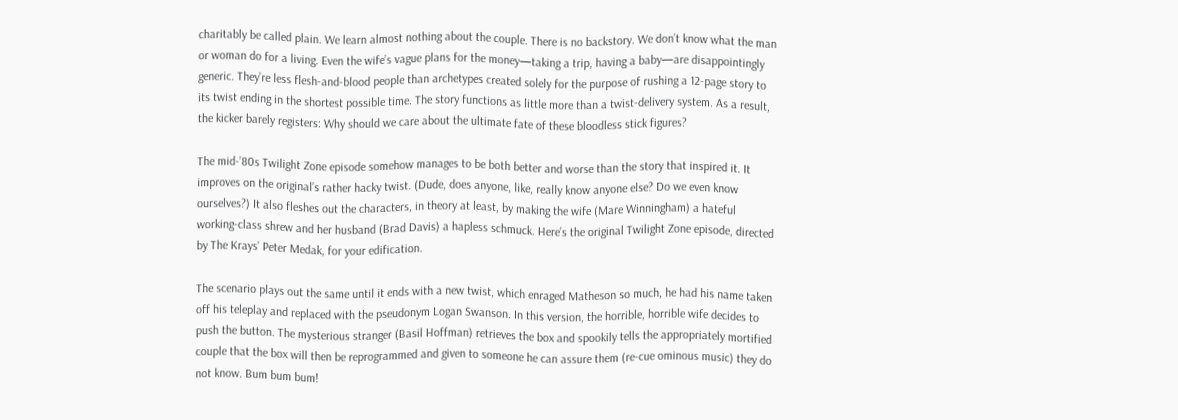charitably be called plain. We learn almost nothing about the couple. There is no backstory. We don’t know what the man or woman do for a living. Even the wife’s vague plans for the money—taking a trip, having a baby—are disappointingly generic. They’re less flesh-and-blood people than archetypes created solely for the purpose of rushing a 12-page story to its twist ending in the shortest possible time. The story functions as little more than a twist-delivery system. As a result, the kicker barely registers: Why should we care about the ultimate fate of these bloodless stick figures?

The mid-’80s Twilight Zone episode somehow manages to be both better and worse than the story that inspired it. It improves on the original’s rather hacky twist. (Dude, does anyone, like, really know anyone else? Do we even know ourselves?) It also fleshes out the characters, in theory at least, by making the wife (Mare Winningham) a hateful working-class shrew and her husband (Brad Davis) a hapless schmuck. Here’s the original Twilight Zone episode, directed by The Krays’ Peter Medak, for your edification.

The scenario plays out the same until it ends with a new twist, which enraged Matheson so much, he had his name taken off his teleplay and replaced with the pseudonym Logan Swanson. In this version, the horrible, horrible wife decides to push the button. The mysterious stranger (Basil Hoffman) retrieves the box and spookily tells the appropriately mortified couple that the box will then be reprogrammed and given to someone he can assure them (re-cue ominous music) they do not know. Bum bum bum!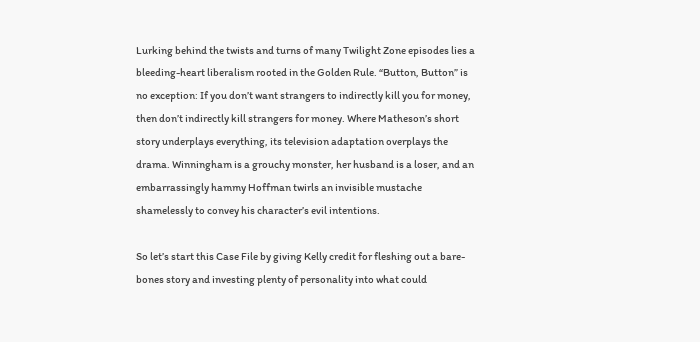Lurking behind the twists and turns of many Twilight Zone episodes lies a bleeding-heart liberalism rooted in the Golden Rule. “Button, Button” is no exception: If you don’t want strangers to indirectly kill you for money, then don’t indirectly kill strangers for money. Where Matheson’s short story underplays everything, its television adaptation overplays the drama. Winningham is a grouchy monster, her husband is a loser, and an embarrassingly hammy Hoffman twirls an invisible mustache shamelessly to convey his character’s evil intentions.

So let’s start this Case File by giving Kelly credit for fleshing out a bare-bones story and investing plenty of personality into what could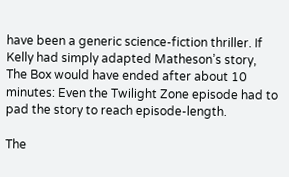have been a generic science-fiction thriller. If Kelly had simply adapted Matheson’s story, The Box would have ended after about 10 minutes: Even the Twilight Zone episode had to pad the story to reach episode-length.

The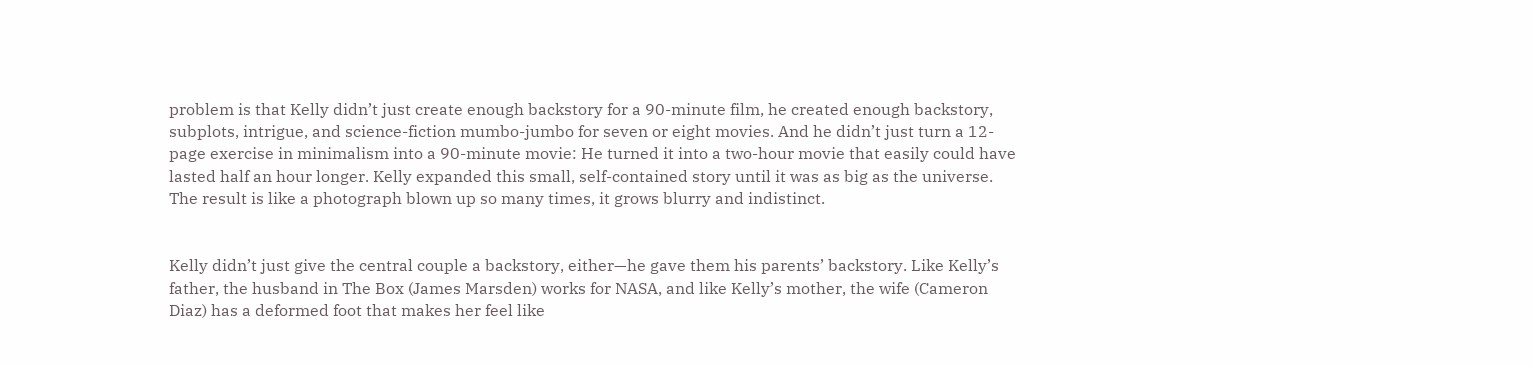problem is that Kelly didn’t just create enough backstory for a 90-minute film, he created enough backstory, subplots, intrigue, and science-fiction mumbo-jumbo for seven or eight movies. And he didn’t just turn a 12-page exercise in minimalism into a 90-minute movie: He turned it into a two-hour movie that easily could have lasted half an hour longer. Kelly expanded this small, self-contained story until it was as big as the universe. The result is like a photograph blown up so many times, it grows blurry and indistinct.


Kelly didn’t just give the central couple a backstory, either—he gave them his parents’ backstory. Like Kelly’s father, the husband in The Box (James Marsden) works for NASA, and like Kelly’s mother, the wife (Cameron Diaz) has a deformed foot that makes her feel like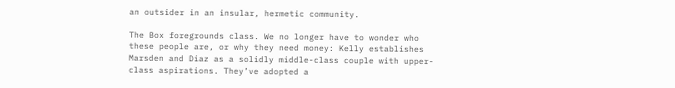an outsider in an insular, hermetic community.

The Box foregrounds class. We no longer have to wonder who these people are, or why they need money: Kelly establishes Marsden and Diaz as a solidly middle-class couple with upper-class aspirations. They’ve adopted a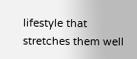lifestyle that stretches them well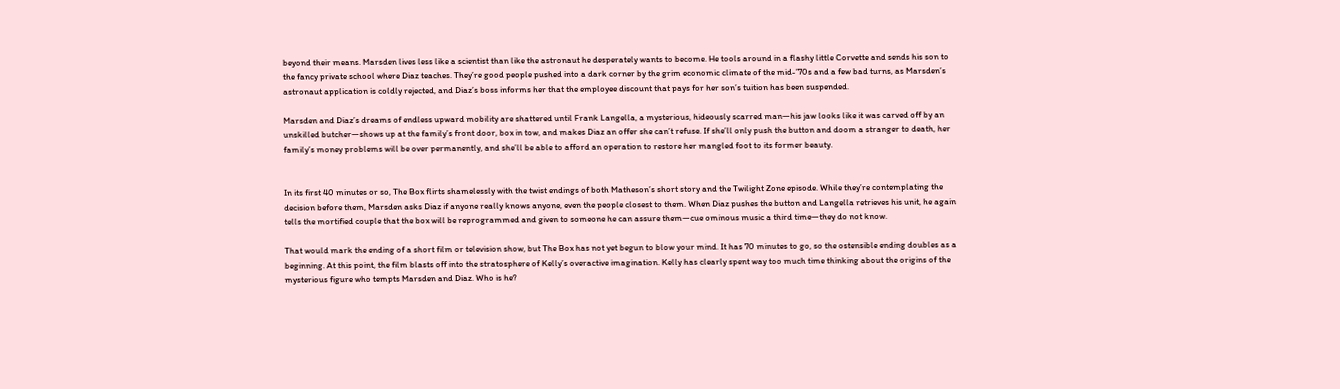beyond their means. Marsden lives less like a scientist than like the astronaut he desperately wants to become. He tools around in a flashy little Corvette and sends his son to the fancy private school where Diaz teaches. They’re good people pushed into a dark corner by the grim economic climate of the mid-’70s and a few bad turns, as Marsden’s astronaut application is coldly rejected, and Diaz’s boss informs her that the employee discount that pays for her son’s tuition has been suspended.

Marsden and Diaz’s dreams of endless upward mobility are shattered until Frank Langella, a mysterious, hideously scarred man—his jaw looks like it was carved off by an unskilled butcher—shows up at the family’s front door, box in tow, and makes Diaz an offer she can’t refuse. If she’ll only push the button and doom a stranger to death, her family’s money problems will be over permanently, and she’ll be able to afford an operation to restore her mangled foot to its former beauty.


In its first 40 minutes or so, The Box flirts shamelessly with the twist endings of both Matheson’s short story and the Twilight Zone episode. While they’re contemplating the decision before them, Marsden asks Diaz if anyone really knows anyone, even the people closest to them. When Diaz pushes the button and Langella retrieves his unit, he again tells the mortified couple that the box will be reprogrammed and given to someone he can assure them—cue ominous music a third time—they do not know.

That would mark the ending of a short film or television show, but The Box has not yet begun to blow your mind. It has 70 minutes to go, so the ostensible ending doubles as a beginning. At this point, the film blasts off into the stratosphere of Kelly’s overactive imagination. Kelly has clearly spent way too much time thinking about the origins of the mysterious figure who tempts Marsden and Diaz. Who is he?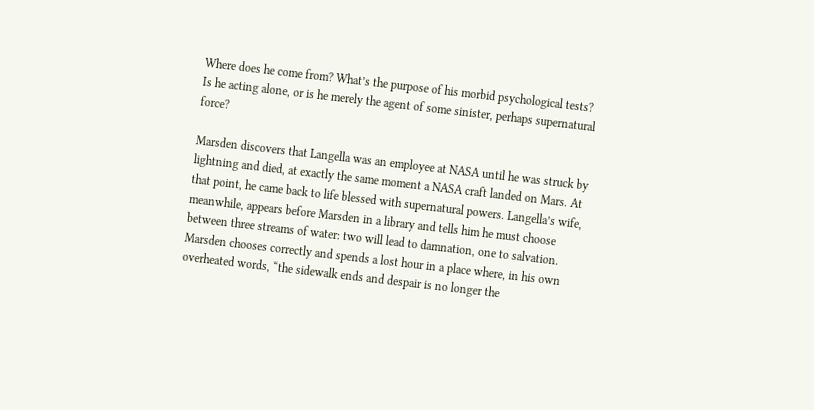Where does he come from? What’s the purpose of his morbid psychological tests? Is he acting alone, or is he merely the agent of some sinister, perhaps supernatural force?

Marsden discovers that Langella was an employee at NASA until he was struck by lightning and died, at exactly the same moment a NASA craft landed on Mars. At that point, he came back to life blessed with supernatural powers. Langella’s wife, meanwhile, appears before Marsden in a library and tells him he must choose between three streams of water: two will lead to damnation, one to salvation. Marsden chooses correctly and spends a lost hour in a place where, in his own overheated words, “the sidewalk ends and despair is no longer the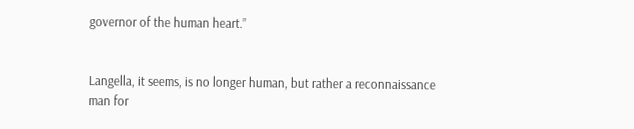governor of the human heart.”


Langella, it seems, is no longer human, but rather a reconnaissance man for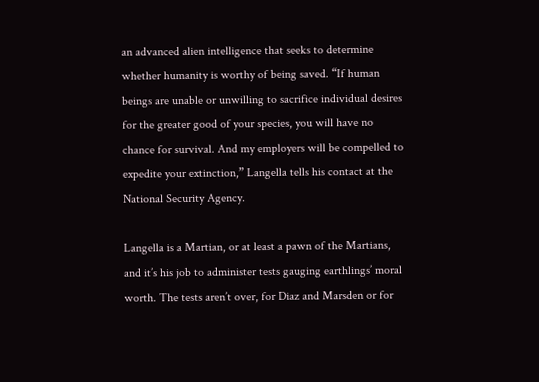an advanced alien intelligence that seeks to determine whether humanity is worthy of being saved. “If human beings are unable or unwilling to sacrifice individual desires for the greater good of your species, you will have no chance for survival. And my employers will be compelled to expedite your extinction,” Langella tells his contact at the National Security Agency.

Langella is a Martian, or at least a pawn of the Martians, and it’s his job to administer tests gauging earthlings’ moral worth. The tests aren’t over, for Diaz and Marsden or for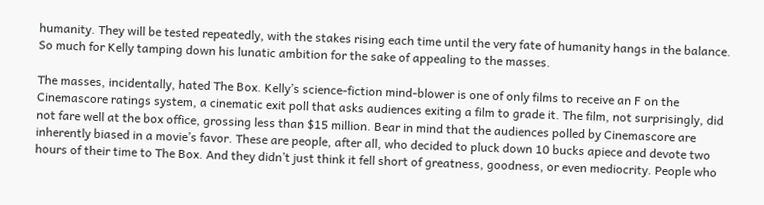humanity. They will be tested repeatedly, with the stakes rising each time until the very fate of humanity hangs in the balance. So much for Kelly tamping down his lunatic ambition for the sake of appealing to the masses.

The masses, incidentally, hated The Box. Kelly’s science-fiction mind-blower is one of only films to receive an F on the Cinemascore ratings system, a cinematic exit poll that asks audiences exiting a film to grade it. The film, not surprisingly, did not fare well at the box office, grossing less than $15 million. Bear in mind that the audiences polled by Cinemascore are inherently biased in a movie’s favor. These are people, after all, who decided to pluck down 10 bucks apiece and devote two hours of their time to The Box. And they didn’t just think it fell short of greatness, goodness, or even mediocrity. People who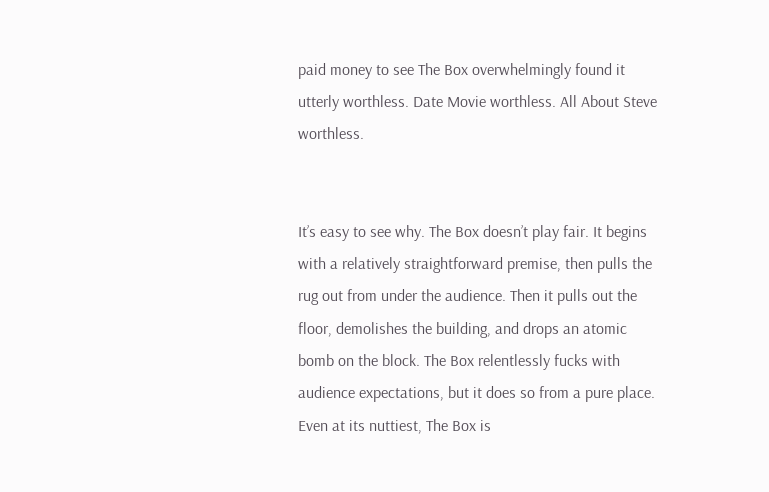paid money to see The Box overwhelmingly found it utterly worthless. Date Movie worthless. All About Steve worthless.


It’s easy to see why. The Box doesn’t play fair. It begins with a relatively straightforward premise, then pulls the rug out from under the audience. Then it pulls out the floor, demolishes the building, and drops an atomic bomb on the block. The Box relentlessly fucks with audience expectations, but it does so from a pure place. Even at its nuttiest, The Box is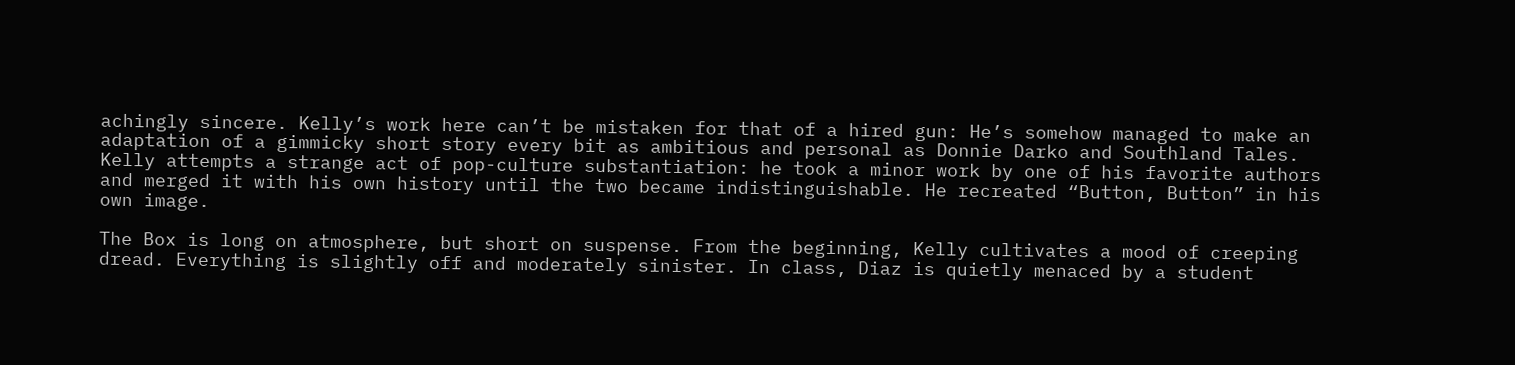achingly sincere. Kelly’s work here can’t be mistaken for that of a hired gun: He’s somehow managed to make an adaptation of a gimmicky short story every bit as ambitious and personal as Donnie Darko and Southland Tales. Kelly attempts a strange act of pop-culture substantiation: he took a minor work by one of his favorite authors and merged it with his own history until the two became indistinguishable. He recreated “Button, Button” in his own image.

The Box is long on atmosphere, but short on suspense. From the beginning, Kelly cultivates a mood of creeping dread. Everything is slightly off and moderately sinister. In class, Diaz is quietly menaced by a student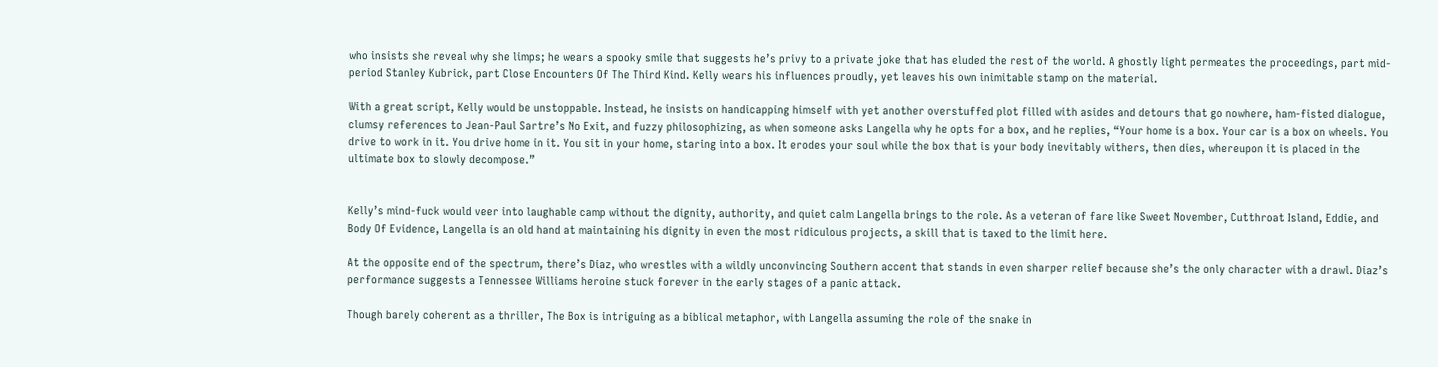who insists she reveal why she limps; he wears a spooky smile that suggests he’s privy to a private joke that has eluded the rest of the world. A ghostly light permeates the proceedings, part mid-period Stanley Kubrick, part Close Encounters Of The Third Kind. Kelly wears his influences proudly, yet leaves his own inimitable stamp on the material.

With a great script, Kelly would be unstoppable. Instead, he insists on handicapping himself with yet another overstuffed plot filled with asides and detours that go nowhere, ham-fisted dialogue, clumsy references to Jean-Paul Sartre’s No Exit, and fuzzy philosophizing, as when someone asks Langella why he opts for a box, and he replies, “Your home is a box. Your car is a box on wheels. You drive to work in it. You drive home in it. You sit in your home, staring into a box. It erodes your soul while the box that is your body inevitably withers, then dies, whereupon it is placed in the ultimate box to slowly decompose.”


Kelly’s mind-fuck would veer into laughable camp without the dignity, authority, and quiet calm Langella brings to the role. As a veteran of fare like Sweet November, Cutthroat Island, Eddie, and Body Of Evidence, Langella is an old hand at maintaining his dignity in even the most ridiculous projects, a skill that is taxed to the limit here.

At the opposite end of the spectrum, there’s Diaz, who wrestles with a wildly unconvincing Southern accent that stands in even sharper relief because she’s the only character with a drawl. Diaz’s performance suggests a Tennessee Williams heroine stuck forever in the early stages of a panic attack.

Though barely coherent as a thriller, The Box is intriguing as a biblical metaphor, with Langella assuming the role of the snake in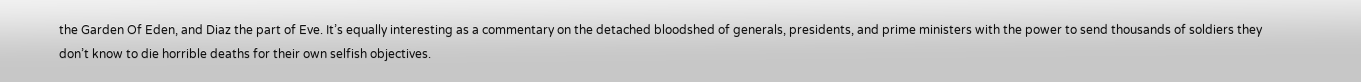the Garden Of Eden, and Diaz the part of Eve. It’s equally interesting as a commentary on the detached bloodshed of generals, presidents, and prime ministers with the power to send thousands of soldiers they don’t know to die horrible deaths for their own selfish objectives.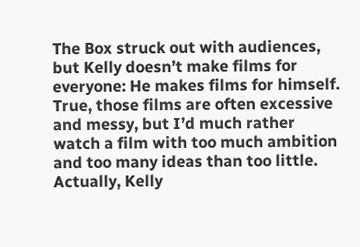The Box struck out with audiences, but Kelly doesn’t make films for everyone: He makes films for himself. True, those films are often excessive and messy, but I’d much rather watch a film with too much ambition and too many ideas than too little. Actually, Kelly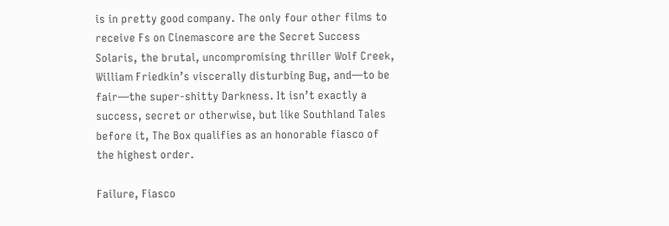is in pretty good company. The only four other films to receive Fs on Cinemascore are the Secret Success Solaris, the brutal, uncompromising thriller Wolf Creek, William Friedkin’s viscerally disturbing Bug, and—to be fair—the super-shitty Darkness. It isn’t exactly a success, secret or otherwise, but like Southland Tales before it, The Box qualifies as an honorable fiasco of the highest order.

Failure, Fiasco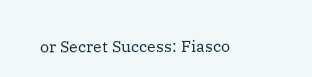or Secret Success: Fiasco